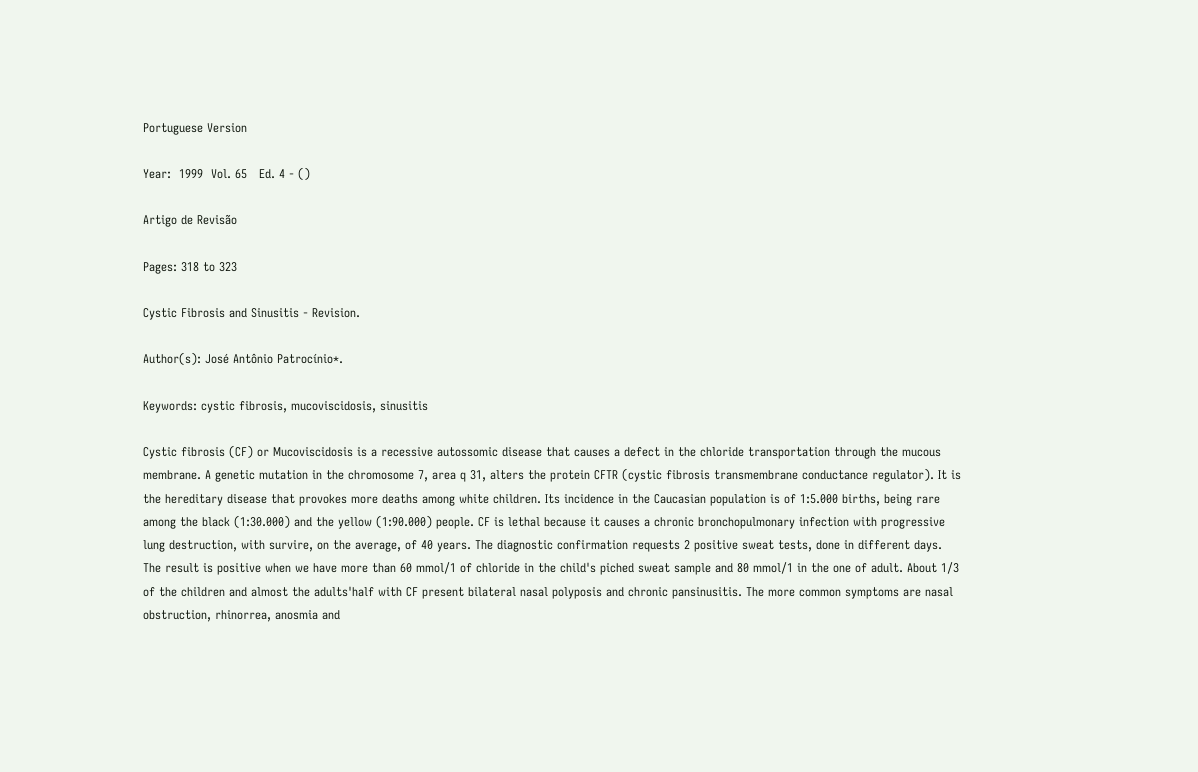Portuguese Version

Year:  1999  Vol. 65   Ed. 4 - ()

Artigo de Revisão

Pages: 318 to 323

Cystic Fibrosis and Sinusitis - Revision.

Author(s): José Antônio Patrocínio*.

Keywords: cystic fibrosis, mucoviscidosis, sinusitis

Cystic fibrosis (CF) or Mucoviscidosis is a recessive autossomic disease that causes a defect in the chloride transportation through the mucous membrane. A genetic mutation in the chromosome 7, area q 31, alters the protein CFTR (cystic fibrosis transmembrane conductance regulator). It is the hereditary disease that provokes more deaths among white children. Its incidence in the Caucasian population is of 1:5.000 births, being rare among the black (1:30.000) and the yellow (1:90.000) people. CF is lethal because it causes a chronic bronchopulmonary infection with progressive lung destruction, with survire, on the average, of 40 years. The diagnostic confirmation requests 2 positive sweat tests, done in different days. The result is positive when we have more than 60 mmol/1 of chloride in the child's piched sweat sample and 80 mmol/1 in the one of adult. About 1/3 of the children and almost the adults'half with CF present bilateral nasal polyposis and chronic pansinusitis. The more common symptoms are nasal obstruction, rhinorrea, anosmia and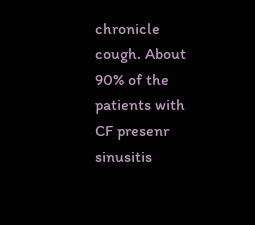chronicle cough. About 90% of the patients with CF presenr sinusitis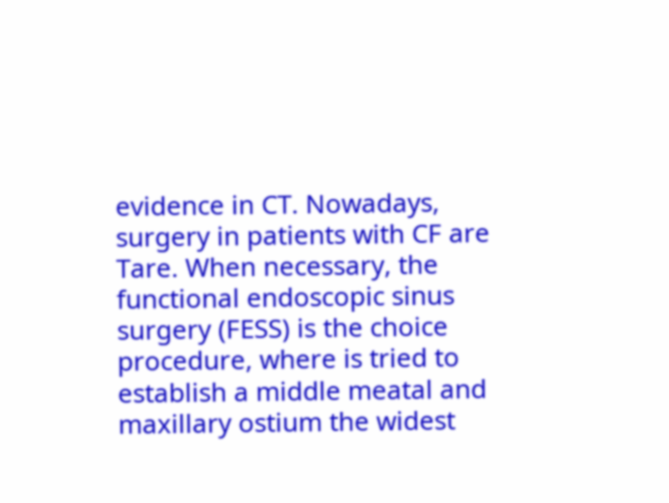evidence in CT. Nowadays, surgery in patients with CF are Tare. When necessary, the functional endoscopic sinus surgery (FESS) is the choice procedure, where is tried to establish a middle meatal and maxillary ostium the widest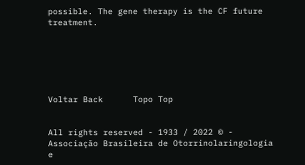possible. The gene therapy is the CF future treatment.






Voltar Back      Topo Top


All rights reserved - 1933 / 2022 © - Associação Brasileira de Otorrinolaringologia e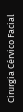Cirurgia Cérvico Facial